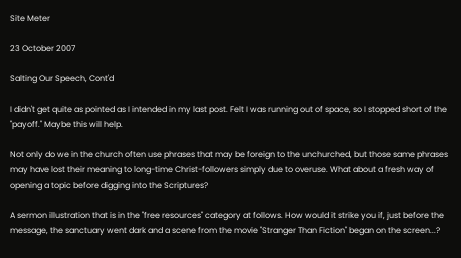Site Meter

23 October 2007

Salting Our Speech, Cont'd

I didn't get quite as pointed as I intended in my last post. Felt I was running out of space, so I stopped short of the "payoff." Maybe this will help.

Not only do we in the church often use phrases that may be foreign to the unchurched, but those same phrases may have lost their meaning to long-time Christ-followers simply due to overuse. What about a fresh way of opening a topic before digging into the Scriptures?

A sermon illustration that is in the "free resources" category at follows. How would it strike you if, just before the message, the sanctuary went dark and a scene from the movie "Stranger Than Fiction" began on the screen...?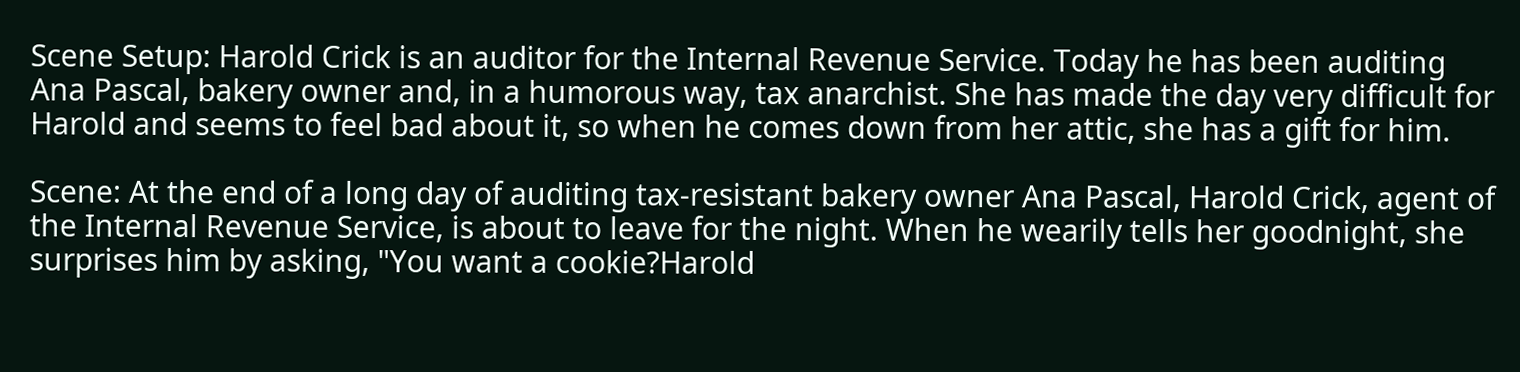Scene Setup: Harold Crick is an auditor for the Internal Revenue Service. Today he has been auditing Ana Pascal, bakery owner and, in a humorous way, tax anarchist. She has made the day very difficult for Harold and seems to feel bad about it, so when he comes down from her attic, she has a gift for him.

Scene: At the end of a long day of auditing tax-resistant bakery owner Ana Pascal, Harold Crick, agent of the Internal Revenue Service, is about to leave for the night. When he wearily tells her goodnight, she surprises him by asking, "You want a cookie?Harold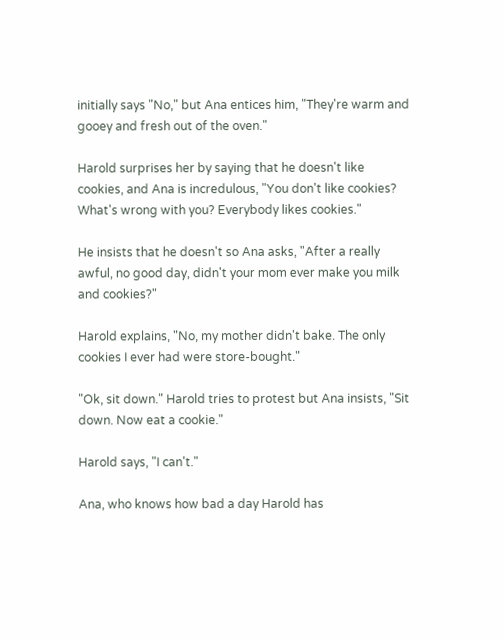initially says "No," but Ana entices him, "They're warm and gooey and fresh out of the oven."

Harold surprises her by saying that he doesn't like cookies, and Ana is incredulous, "You don't like cookies? What's wrong with you? Everybody likes cookies."

He insists that he doesn't so Ana asks, "After a really awful, no good day, didn't your mom ever make you milk and cookies?"

Harold explains, "No, my mother didn't bake. The only cookies I ever had were store-bought."

"Ok, sit down." Harold tries to protest but Ana insists, "Sit down. Now eat a cookie."

Harold says, "I can't."

Ana, who knows how bad a day Harold has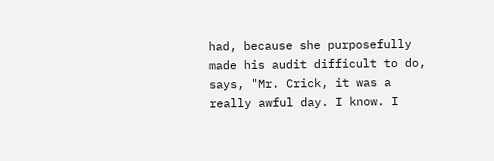had, because she purposefully made his audit difficult to do, says, "Mr. Crick, it was a really awful day. I know. I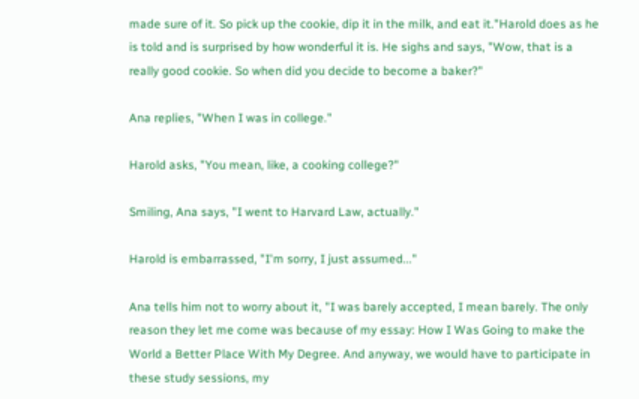made sure of it. So pick up the cookie, dip it in the milk, and eat it."Harold does as he is told and is surprised by how wonderful it is. He sighs and says, "Wow, that is a really good cookie. So when did you decide to become a baker?"

Ana replies, "When I was in college."

Harold asks, "You mean, like, a cooking college?"

Smiling, Ana says, "I went to Harvard Law, actually."

Harold is embarrassed, "I'm sorry, I just assumed..."

Ana tells him not to worry about it, "I was barely accepted, I mean barely. The only reason they let me come was because of my essay: How I Was Going to make the World a Better Place With My Degree. And anyway, we would have to participate in these study sessions, my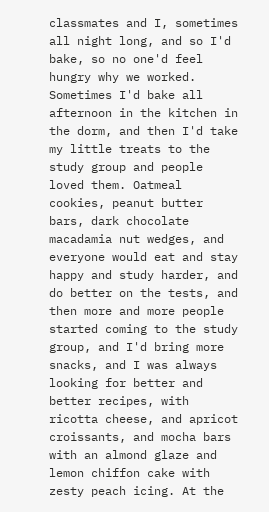classmates and I, sometimes all night long, and so I'd bake, so no one'd feel hungry why we worked. Sometimes I'd bake all afternoon in the kitchen in the dorm, and then I'd take my little treats to the study group and people loved them. Oatmeal cookies, peanut butter bars, dark chocolate macadamia nut wedges, and everyone would eat and stay happy and study harder, and do better on the tests, and then more and more people started coming to the study group, and I'd bring more snacks, and I was always looking for better and better recipes, with ricotta cheese, and apricot croissants, and mocha bars with an almond glaze and lemon chiffon cake with zesty peach icing. At the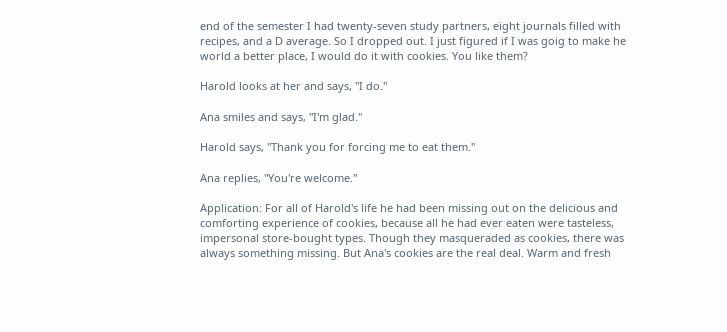end of the semester I had twenty-seven study partners, eight journals filled with recipes, and a D average. So I dropped out. I just figured if I was goig to make he world a better place, I would do it with cookies. You like them?

Harold looks at her and says, "I do."

Ana smiles and says, "I'm glad."

Harold says, "Thank you for forcing me to eat them."

Ana replies, "You're welcome."

Application: For all of Harold's life he had been missing out on the delicious and comforting experience of cookies, because all he had ever eaten were tasteless, impersonal store-bought types. Though they masqueraded as cookies, there was always something missing. But Ana's cookies are the real deal. Warm and fresh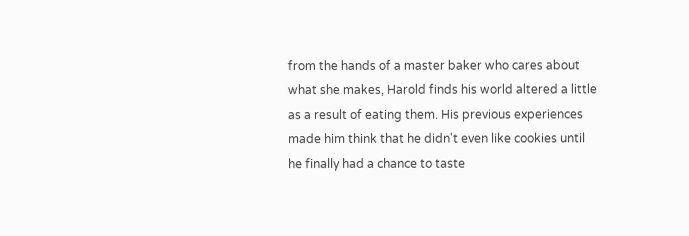from the hands of a master baker who cares about what she makes, Harold finds his world altered a little as a result of eating them. His previous experiences made him think that he didn't even like cookies until he finally had a chance to taste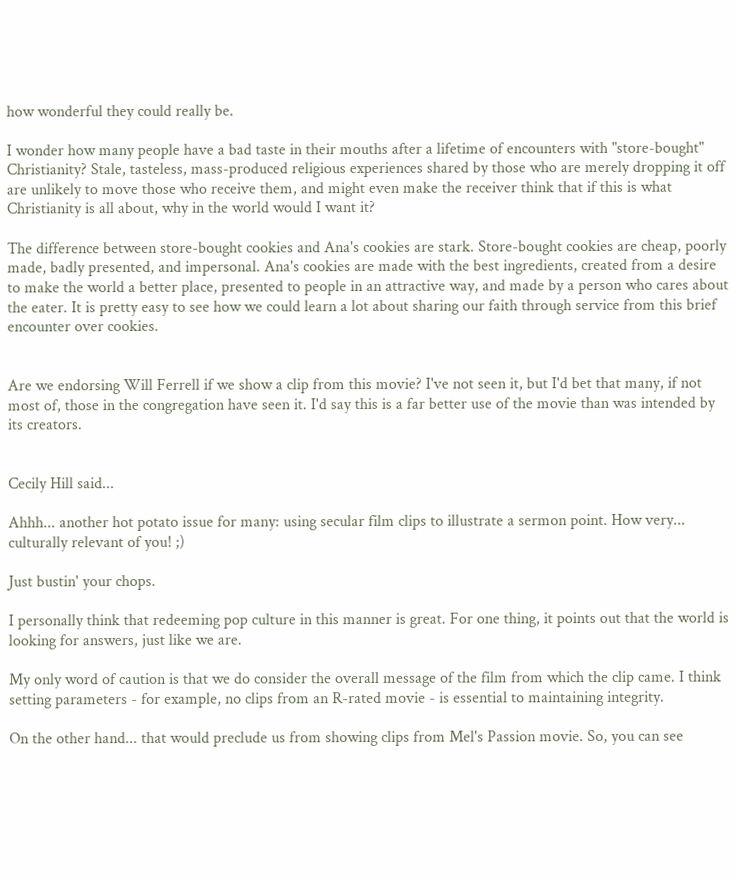how wonderful they could really be.

I wonder how many people have a bad taste in their mouths after a lifetime of encounters with "store-bought" Christianity? Stale, tasteless, mass-produced religious experiences shared by those who are merely dropping it off are unlikely to move those who receive them, and might even make the receiver think that if this is what Christianity is all about, why in the world would I want it?

The difference between store-bought cookies and Ana's cookies are stark. Store-bought cookies are cheap, poorly made, badly presented, and impersonal. Ana's cookies are made with the best ingredients, created from a desire to make the world a better place, presented to people in an attractive way, and made by a person who cares about the eater. It is pretty easy to see how we could learn a lot about sharing our faith through service from this brief encounter over cookies.


Are we endorsing Will Ferrell if we show a clip from this movie? I've not seen it, but I'd bet that many, if not most of, those in the congregation have seen it. I'd say this is a far better use of the movie than was intended by its creators.


Cecily Hill said...

Ahhh... another hot potato issue for many: using secular film clips to illustrate a sermon point. How very... culturally relevant of you! ;)

Just bustin' your chops.

I personally think that redeeming pop culture in this manner is great. For one thing, it points out that the world is looking for answers, just like we are.

My only word of caution is that we do consider the overall message of the film from which the clip came. I think setting parameters - for example, no clips from an R-rated movie - is essential to maintaining integrity.

On the other hand... that would preclude us from showing clips from Mel's Passion movie. So, you can see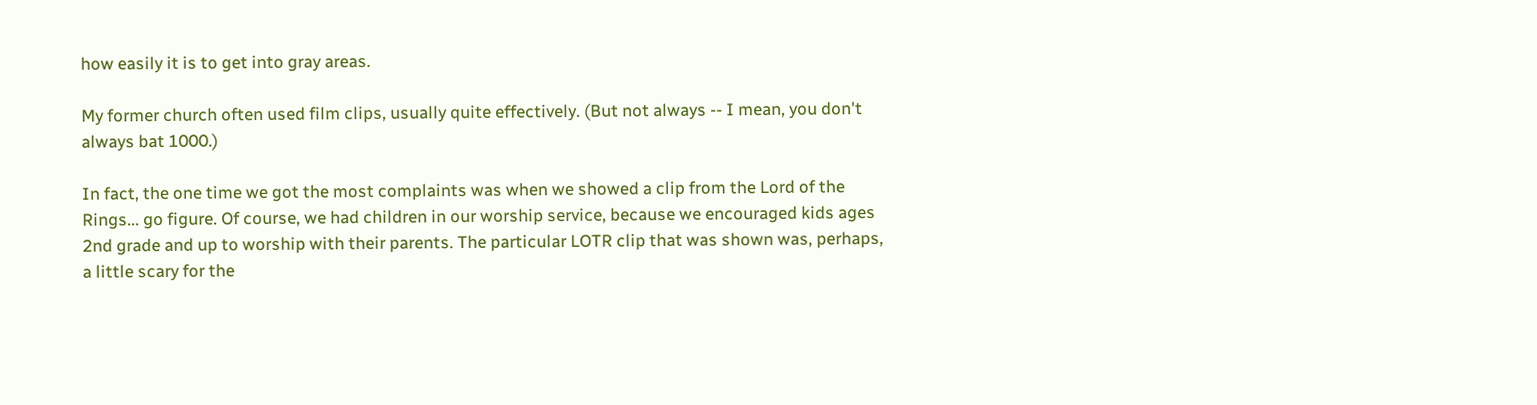how easily it is to get into gray areas.

My former church often used film clips, usually quite effectively. (But not always -- I mean, you don't always bat 1000.)

In fact, the one time we got the most complaints was when we showed a clip from the Lord of the Rings... go figure. Of course, we had children in our worship service, because we encouraged kids ages 2nd grade and up to worship with their parents. The particular LOTR clip that was shown was, perhaps, a little scary for the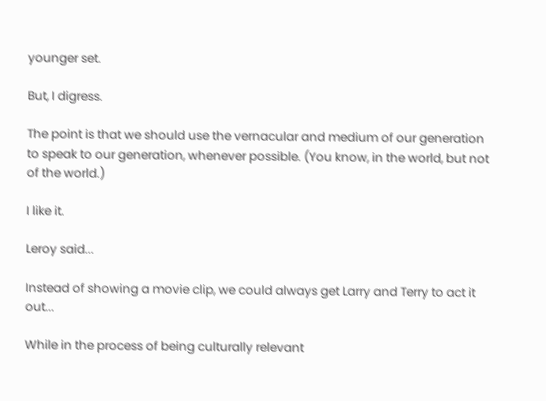younger set.

But, I digress.

The point is that we should use the vernacular and medium of our generation to speak to our generation, whenever possible. (You know, in the world, but not of the world.)

I like it.

Leroy said...

Instead of showing a movie clip, we could always get Larry and Terry to act it out...

While in the process of being culturally relevant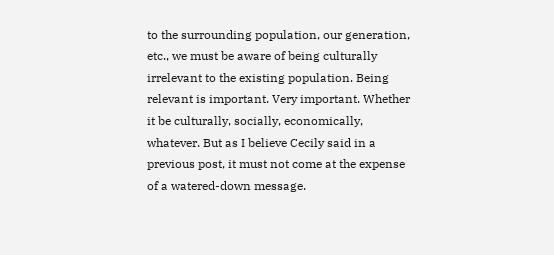to the surrounding population, our generation, etc., we must be aware of being culturally irrelevant to the existing population. Being relevant is important. Very important. Whether it be culturally, socially, economically, whatever. But as I believe Cecily said in a previous post, it must not come at the expense of a watered-down message.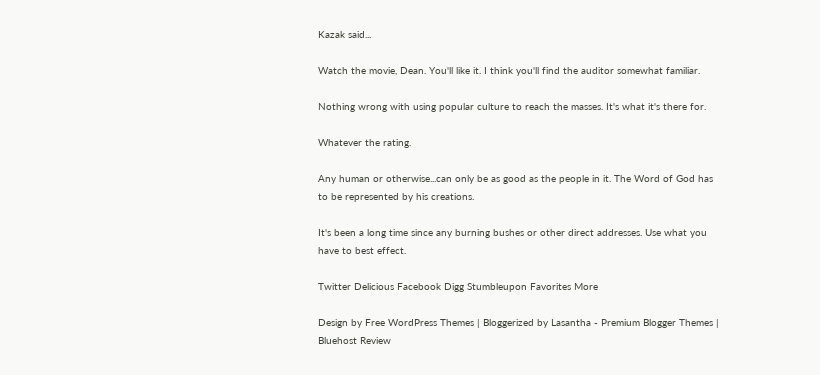Kazak said...

Watch the movie, Dean. You'll like it. I think you'll find the auditor somewhat familiar.

Nothing wrong with using popular culture to reach the masses. It's what it's there for.

Whatever the rating.

Any human or otherwise...can only be as good as the people in it. The Word of God has to be represented by his creations.

It's been a long time since any burning bushes or other direct addresses. Use what you have to best effect.

Twitter Delicious Facebook Digg Stumbleupon Favorites More

Design by Free WordPress Themes | Bloggerized by Lasantha - Premium Blogger Themes | Bluehost Review